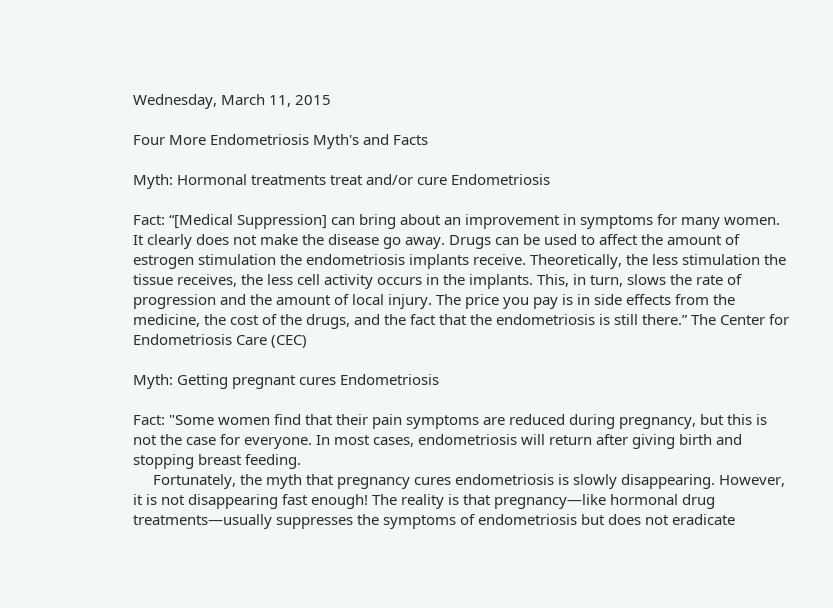Wednesday, March 11, 2015

Four More Endometriosis Myth's and Facts

Myth: Hormonal treatments treat and/or cure Endometriosis

Fact: “[Medical Suppression] can bring about an improvement in symptoms for many women. It clearly does not make the disease go away. Drugs can be used to affect the amount of estrogen stimulation the endometriosis implants receive. Theoretically, the less stimulation the tissue receives, the less cell activity occurs in the implants. This, in turn, slows the rate of progression and the amount of local injury. The price you pay is in side effects from the medicine, the cost of the drugs, and the fact that the endometriosis is still there.” The Center for Endometriosis Care (CEC)

Myth: Getting pregnant cures Endometriosis

Fact: "Some women find that their pain symptoms are reduced during pregnancy, but this is not the case for everyone. In most cases, endometriosis will return after giving birth and stopping breast feeding.
     Fortunately, the myth that pregnancy cures endometriosis is slowly disappearing. However, it is not disappearing fast enough! The reality is that pregnancy—like hormonal drug treatments—usually suppresses the symptoms of endometriosis but does not eradicate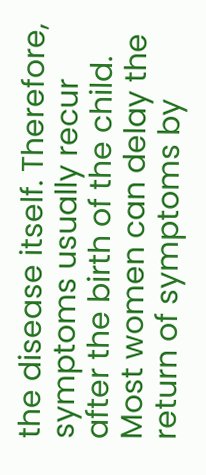the disease itself. Therefore, symptoms usually recur after the birth of the child. Most women can delay the return of symptoms by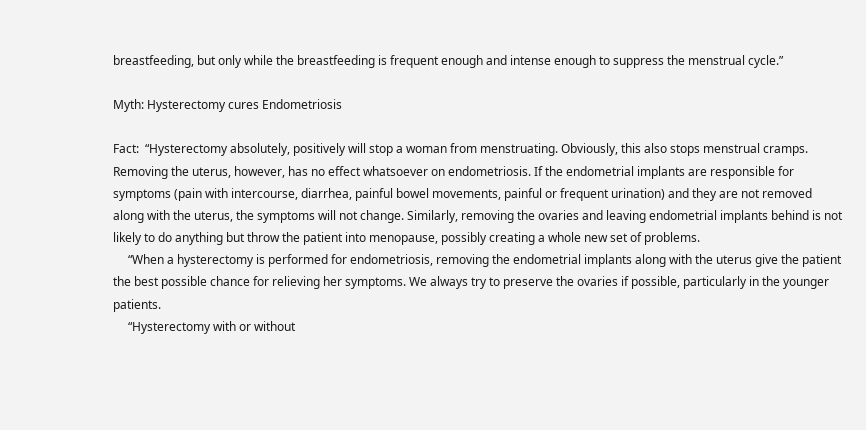breastfeeding, but only while the breastfeeding is frequent enough and intense enough to suppress the menstrual cycle.”

Myth: Hysterectomy cures Endometriosis

Fact:  “Hysterectomy absolutely, positively will stop a woman from menstruating. Obviously, this also stops menstrual cramps. Removing the uterus, however, has no effect whatsoever on endometriosis. If the endometrial implants are responsible for symptoms (pain with intercourse, diarrhea, painful bowel movements, painful or frequent urination) and they are not removed along with the uterus, the symptoms will not change. Similarly, removing the ovaries and leaving endometrial implants behind is not likely to do anything but throw the patient into menopause, possibly creating a whole new set of problems.
     “When a hysterectomy is performed for endometriosis, removing the endometrial implants along with the uterus give the patient the best possible chance for relieving her symptoms. We always try to preserve the ovaries if possible, particularly in the younger patients.
     “Hysterectomy with or without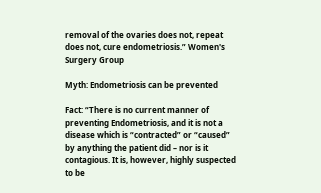removal of the ovaries does not, repeat does not, cure endometriosis.” Women's Surgery Group

Myth: Endometriosis can be prevented

Fact: “There is no current manner of preventing Endometriosis, and it is not a disease which is “contracted” or “caused” by anything the patient did – nor is it contagious. It is, however, highly suspected to be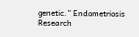genetic.” Endometriosis Research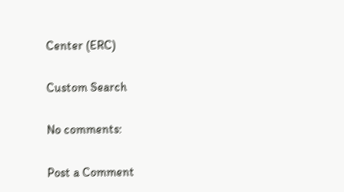Center (ERC)

Custom Search

No comments:

Post a Comment